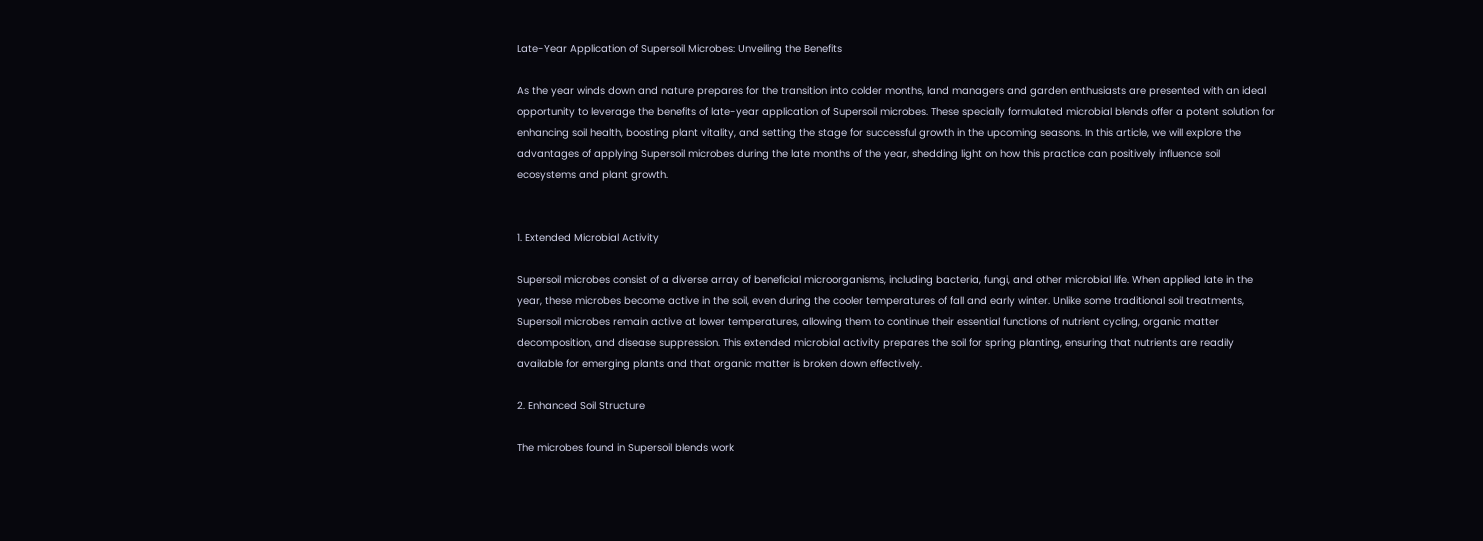Late-Year Application of Supersoil Microbes: Unveiling the Benefits

As the year winds down and nature prepares for the transition into colder months, land managers and garden enthusiasts are presented with an ideal opportunity to leverage the benefits of late-year application of Supersoil microbes. These specially formulated microbial blends offer a potent solution for enhancing soil health, boosting plant vitality, and setting the stage for successful growth in the upcoming seasons. In this article, we will explore the advantages of applying Supersoil microbes during the late months of the year, shedding light on how this practice can positively influence soil ecosystems and plant growth.


1. Extended Microbial Activity

Supersoil microbes consist of a diverse array of beneficial microorganisms, including bacteria, fungi, and other microbial life. When applied late in the year, these microbes become active in the soil, even during the cooler temperatures of fall and early winter. Unlike some traditional soil treatments, Supersoil microbes remain active at lower temperatures, allowing them to continue their essential functions of nutrient cycling, organic matter decomposition, and disease suppression. This extended microbial activity prepares the soil for spring planting, ensuring that nutrients are readily available for emerging plants and that organic matter is broken down effectively.

2. Enhanced Soil Structure

The microbes found in Supersoil blends work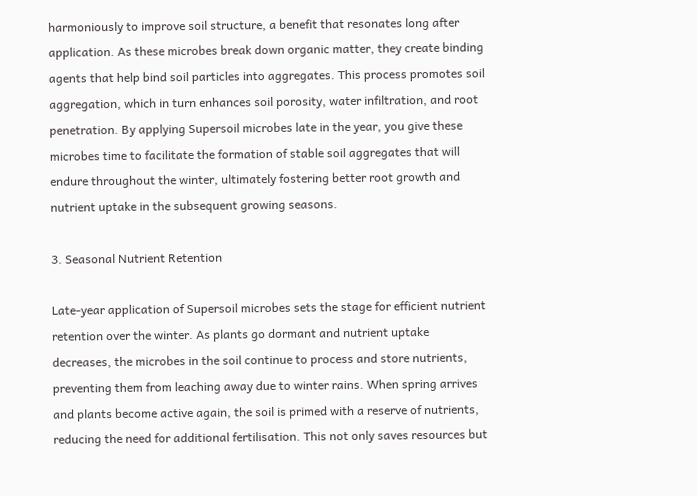harmoniously to improve soil structure, a benefit that resonates long after application. As these microbes break down organic matter, they create binding agents that help bind soil particles into aggregates. This process promotes soil aggregation, which in turn enhances soil porosity, water infiltration, and root penetration. By applying Supersoil microbes late in the year, you give these microbes time to facilitate the formation of stable soil aggregates that will endure throughout the winter, ultimately fostering better root growth and nutrient uptake in the subsequent growing seasons.

3. Seasonal Nutrient Retention

Late-year application of Supersoil microbes sets the stage for efficient nutrient retention over the winter. As plants go dormant and nutrient uptake decreases, the microbes in the soil continue to process and store nutrients, preventing them from leaching away due to winter rains. When spring arrives and plants become active again, the soil is primed with a reserve of nutrients, reducing the need for additional fertilisation. This not only saves resources but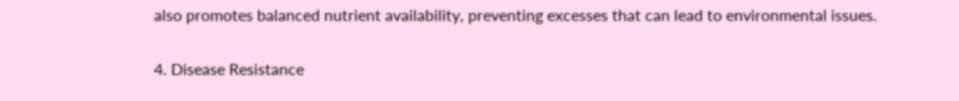also promotes balanced nutrient availability, preventing excesses that can lead to environmental issues.

4. Disease Resistance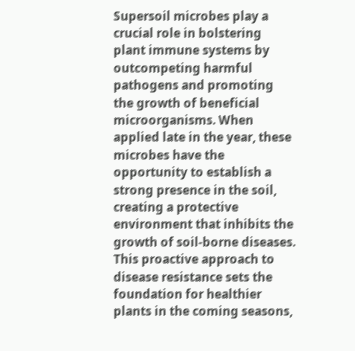Supersoil microbes play a crucial role in bolstering plant immune systems by outcompeting harmful pathogens and promoting the growth of beneficial microorganisms. When applied late in the year, these microbes have the opportunity to establish a strong presence in the soil, creating a protective environment that inhibits the growth of soil-borne diseases. This proactive approach to disease resistance sets the foundation for healthier plants in the coming seasons,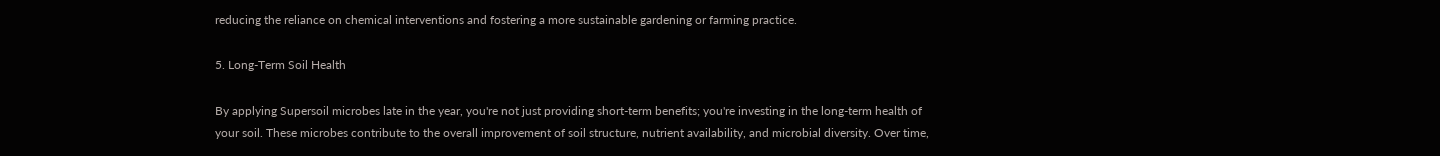reducing the reliance on chemical interventions and fostering a more sustainable gardening or farming practice.

5. Long-Term Soil Health

By applying Supersoil microbes late in the year, you're not just providing short-term benefits; you're investing in the long-term health of your soil. These microbes contribute to the overall improvement of soil structure, nutrient availability, and microbial diversity. Over time,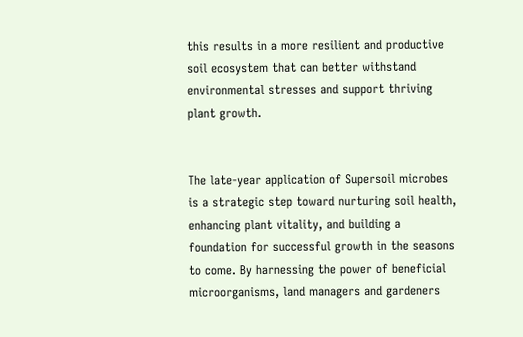this results in a more resilient and productive soil ecosystem that can better withstand environmental stresses and support thriving plant growth.


The late-year application of Supersoil microbes is a strategic step toward nurturing soil health, enhancing plant vitality, and building a foundation for successful growth in the seasons to come. By harnessing the power of beneficial microorganisms, land managers and gardeners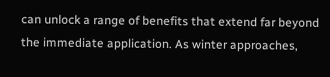can unlock a range of benefits that extend far beyond the immediate application. As winter approaches,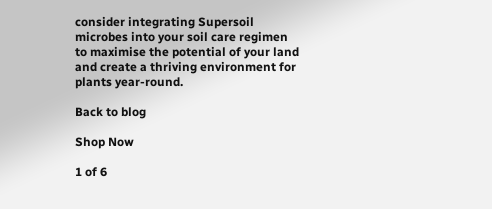consider integrating Supersoil microbes into your soil care regimen to maximise the potential of your land and create a thriving environment for plants year-round.

Back to blog

Shop Now

1 of 6